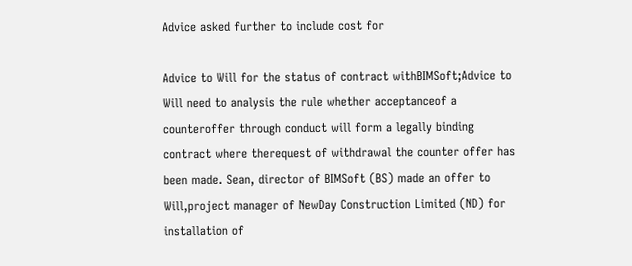Advice asked further to include cost for

Advice to Will for the status of contract withBIMSoft;Advice to Will need to analysis the rule whether acceptanceof a counteroffer through conduct will form a legally binding contract where therequest of withdrawal the counter offer has been made. Sean, director of BIMSoft (BS) made an offer to Will,project manager of NewDay Construction Limited (ND) for installation of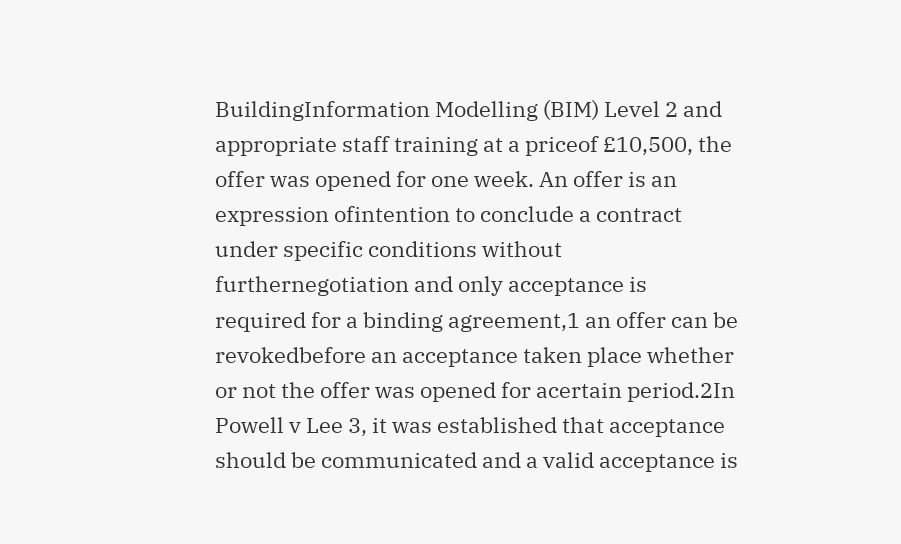BuildingInformation Modelling (BIM) Level 2 and appropriate staff training at a priceof £10,500, the offer was opened for one week. An offer is an expression ofintention to conclude a contract under specific conditions without furthernegotiation and only acceptance is required for a binding agreement,1 an offer can be revokedbefore an acceptance taken place whether or not the offer was opened for acertain period.2In Powell v Lee 3, it was established that acceptance should be communicated and a valid acceptance is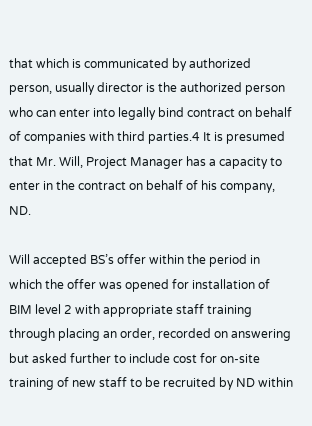that which is communicated by authorized person, usually director is the authorized person who can enter into legally bind contract on behalf of companies with third parties.4 It is presumed that Mr. Will, Project Manager has a capacity to enter in the contract on behalf of his company, ND.

Will accepted BS’s offer within the period in which the offer was opened for installation of BIM level 2 with appropriate staff training through placing an order, recorded on answering but asked further to include cost for on-site training of new staff to be recruited by ND within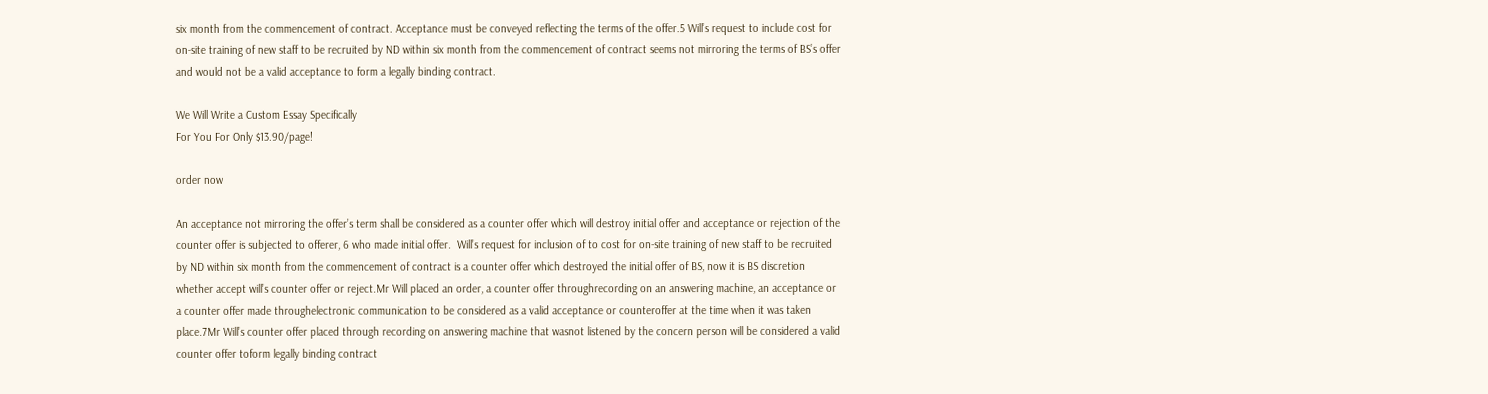six month from the commencement of contract. Acceptance must be conveyed reflecting the terms of the offer.5 Will’s request to include cost for on-site training of new staff to be recruited by ND within six month from the commencement of contract seems not mirroring the terms of BS’s offer and would not be a valid acceptance to form a legally binding contract.

We Will Write a Custom Essay Specifically
For You For Only $13.90/page!

order now

An acceptance not mirroring the offer’s term shall be considered as a counter offer which will destroy initial offer and acceptance or rejection of the counter offer is subjected to offerer, 6 who made initial offer.  Will’s request for inclusion of to cost for on-site training of new staff to be recruited by ND within six month from the commencement of contract is a counter offer which destroyed the initial offer of BS, now it is BS discretion whether accept will’s counter offer or reject.Mr Will placed an order, a counter offer throughrecording on an answering machine, an acceptance or a counter offer made throughelectronic communication to be considered as a valid acceptance or counteroffer at the time when it was taken place.7Mr Will’s counter offer placed through recording on answering machine that wasnot listened by the concern person will be considered a valid counter offer toform legally binding contract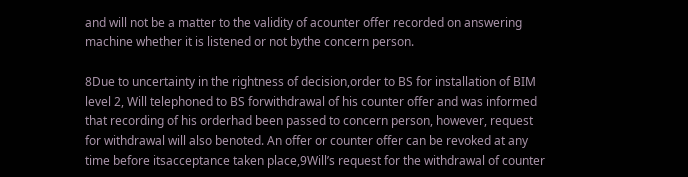and will not be a matter to the validity of acounter offer recorded on answering machine whether it is listened or not bythe concern person.

8Due to uncertainty in the rightness of decision,order to BS for installation of BIM level 2, Will telephoned to BS forwithdrawal of his counter offer and was informed that recording of his orderhad been passed to concern person, however, request for withdrawal will also benoted. An offer or counter offer can be revoked at any time before itsacceptance taken place,9Will’s request for the withdrawal of counter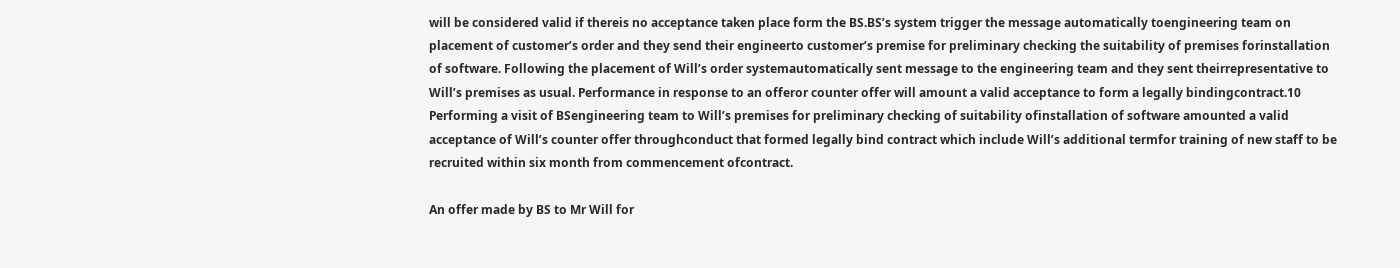will be considered valid if thereis no acceptance taken place form the BS.BS’s system trigger the message automatically toengineering team on placement of customer’s order and they send their engineerto customer’s premise for preliminary checking the suitability of premises forinstallation of software. Following the placement of Will’s order systemautomatically sent message to the engineering team and they sent theirrepresentative to Will’s premises as usual. Performance in response to an offeror counter offer will amount a valid acceptance to form a legally bindingcontract.10 Performing a visit of BSengineering team to Will’s premises for preliminary checking of suitability ofinstallation of software amounted a valid acceptance of Will’s counter offer throughconduct that formed legally bind contract which include Will’s additional termfor training of new staff to be recruited within six month from commencement ofcontract.

An offer made by BS to Mr Will for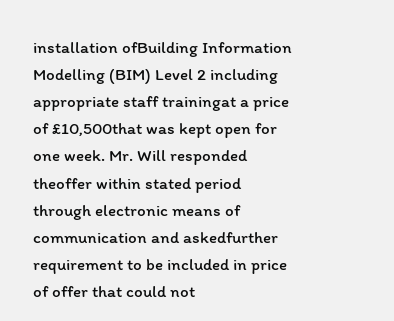installation ofBuilding Information Modelling (BIM) Level 2 including appropriate staff trainingat a price of £10,500that was kept open for one week. Mr. Will responded theoffer within stated period through electronic means of communication and askedfurther requirement to be included in price of offer that could not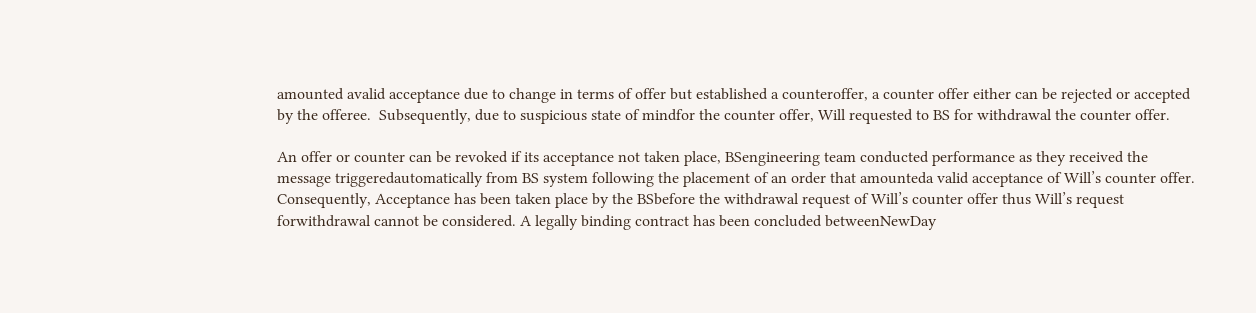amounted avalid acceptance due to change in terms of offer but established a counteroffer, a counter offer either can be rejected or accepted by the offeree.  Subsequently, due to suspicious state of mindfor the counter offer, Will requested to BS for withdrawal the counter offer.

An offer or counter can be revoked if its acceptance not taken place, BSengineering team conducted performance as they received the message triggeredautomatically from BS system following the placement of an order that amounteda valid acceptance of Will’s counter offer. Consequently, Acceptance has been taken place by the BSbefore the withdrawal request of Will’s counter offer thus Will’s request forwithdrawal cannot be considered. A legally binding contract has been concluded betweenNewDay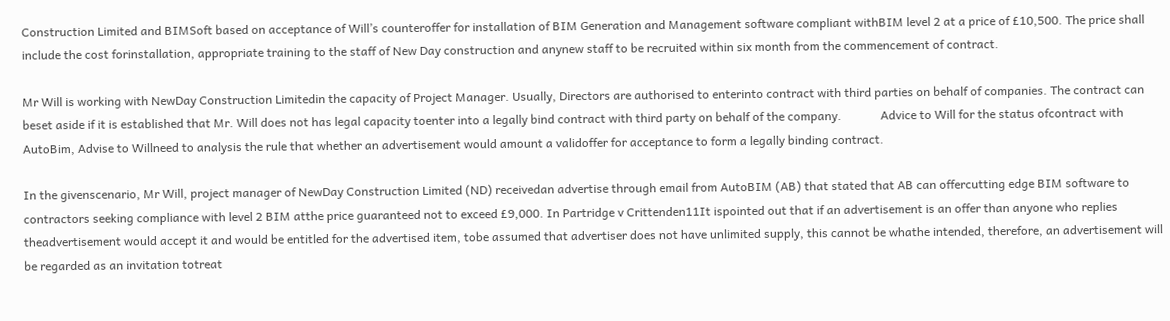Construction Limited and BIMSoft based on acceptance of Will’s counteroffer for installation of BIM Generation and Management software compliant withBIM level 2 at a price of £10,500. The price shall include the cost forinstallation, appropriate training to the staff of New Day construction and anynew staff to be recruited within six month from the commencement of contract.

Mr Will is working with NewDay Construction Limitedin the capacity of Project Manager. Usually, Directors are authorised to enterinto contract with third parties on behalf of companies. The contract can beset aside if it is established that Mr. Will does not has legal capacity toenter into a legally bind contract with third party on behalf of the company.             Advice to Will for the status ofcontract with AutoBim, Advise to Willneed to analysis the rule that whether an advertisement would amount a validoffer for acceptance to form a legally binding contract.

In the givenscenario, Mr Will, project manager of NewDay Construction Limited (ND) receivedan advertise through email from AutoBIM (AB) that stated that AB can offercutting edge BIM software to contractors seeking compliance with level 2 BIM atthe price guaranteed not to exceed £9,000. In Partridge v Crittenden11It ispointed out that if an advertisement is an offer than anyone who replies theadvertisement would accept it and would be entitled for the advertised item, tobe assumed that advertiser does not have unlimited supply, this cannot be whathe intended, therefore, an advertisement will be regarded as an invitation totreat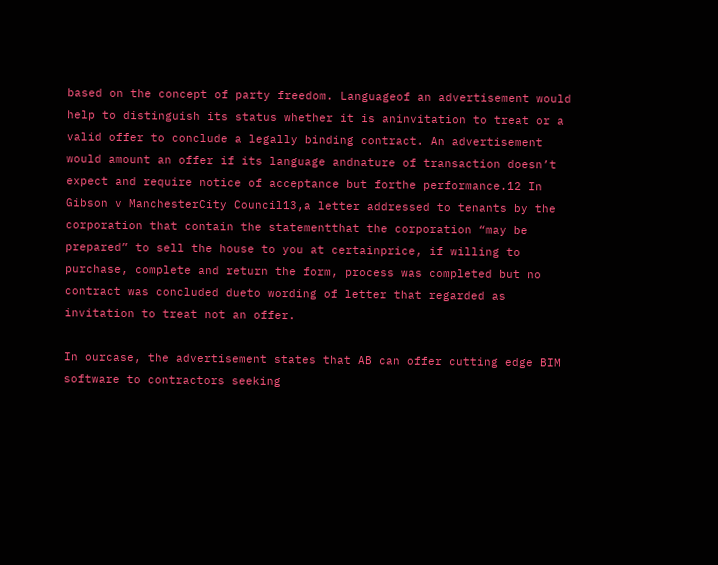based on the concept of party freedom. Languageof an advertisement would help to distinguish its status whether it is aninvitation to treat or a valid offer to conclude a legally binding contract. An advertisement would amount an offer if its language andnature of transaction doesn’t expect and require notice of acceptance but forthe performance.12 In Gibson v ManchesterCity Council13,a letter addressed to tenants by the corporation that contain the statementthat the corporation “may be prepared” to sell the house to you at certainprice, if willing to purchase, complete and return the form, process was completed but no contract was concluded dueto wording of letter that regarded as invitation to treat not an offer.

In ourcase, the advertisement states that AB can offer cutting edge BIM software to contractors seeking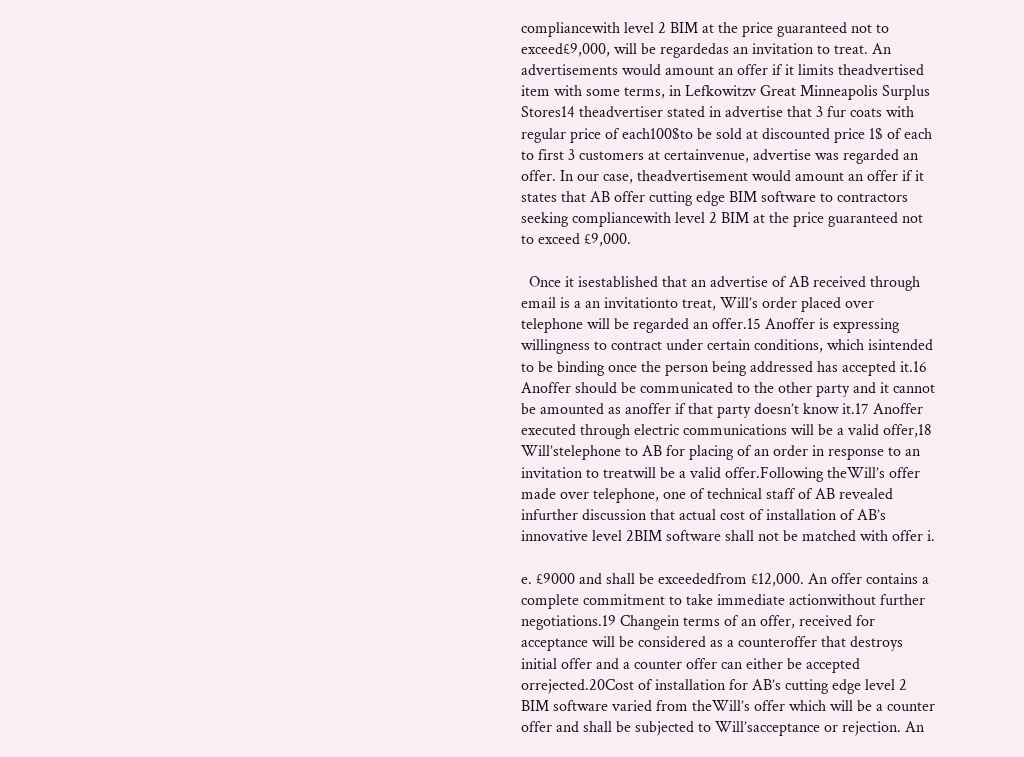compliancewith level 2 BIM at the price guaranteed not to exceed£9,000, will be regardedas an invitation to treat. An advertisements would amount an offer if it limits theadvertised item with some terms, in Lefkowitzv Great Minneapolis Surplus Stores14 theadvertiser stated in advertise that 3 fur coats with regular price of each100$to be sold at discounted price 1$ of each to first 3 customers at certainvenue, advertise was regarded an offer. In our case, theadvertisement would amount an offer if it states that AB offer cutting edge BIM software to contractors seeking compliancewith level 2 BIM at the price guaranteed not to exceed £9,000.

  Once it isestablished that an advertise of AB received through email is a an invitationto treat, Will’s order placed over telephone will be regarded an offer.15 Anoffer is expressing willingness to contract under certain conditions, which isintended to be binding once the person being addressed has accepted it.16 Anoffer should be communicated to the other party and it cannot be amounted as anoffer if that party doesn’t know it.17 Anoffer executed through electric communications will be a valid offer,18 Will’stelephone to AB for placing of an order in response to an invitation to treatwill be a valid offer.Following theWill’s offer made over telephone, one of technical staff of AB revealed infurther discussion that actual cost of installation of AB’s innovative level 2BIM software shall not be matched with offer i.

e. £9000 and shall be exceededfrom £12,000. An offer contains a complete commitment to take immediate actionwithout further negotiations.19 Changein terms of an offer, received for acceptance will be considered as a counteroffer that destroys initial offer and a counter offer can either be accepted orrejected.20Cost of installation for AB’s cutting edge level 2 BIM software varied from theWill’s offer which will be a counter offer and shall be subjected to Will’sacceptance or rejection. An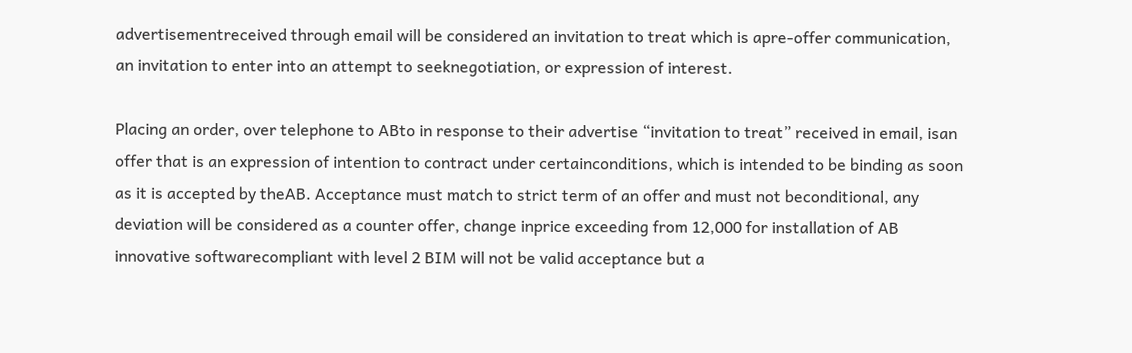advertisementreceived through email will be considered an invitation to treat which is apre-offer communication, an invitation to enter into an attempt to seeknegotiation, or expression of interest.

Placing an order, over telephone to ABto in response to their advertise “invitation to treat” received in email, isan offer that is an expression of intention to contract under certainconditions, which is intended to be binding as soon as it is accepted by theAB. Acceptance must match to strict term of an offer and must not beconditional, any deviation will be considered as a counter offer, change inprice exceeding from 12,000 for installation of AB innovative softwarecompliant with level 2 BIM will not be valid acceptance but a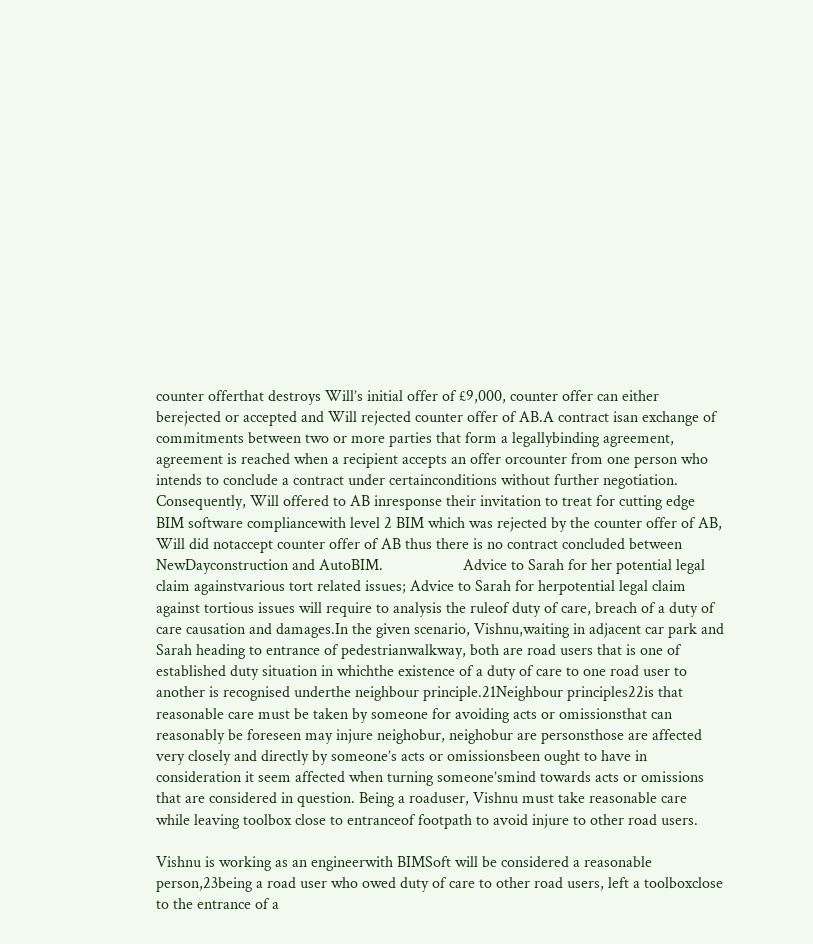counter offerthat destroys Will’s initial offer of £9,000, counter offer can either berejected or accepted and Will rejected counter offer of AB.A contract isan exchange of commitments between two or more parties that form a legallybinding agreement, agreement is reached when a recipient accepts an offer orcounter from one person who intends to conclude a contract under certainconditions without further negotiation. Consequently, Will offered to AB inresponse their invitation to treat for cutting edge BIM software compliancewith level 2 BIM which was rejected by the counter offer of AB, Will did notaccept counter offer of AB thus there is no contract concluded between NewDayconstruction and AutoBIM.                    Advice to Sarah for her potential legal claim againstvarious tort related issues; Advice to Sarah for herpotential legal claim against tortious issues will require to analysis the ruleof duty of care, breach of a duty of care causation and damages.In the given scenario, Vishnu,waiting in adjacent car park and Sarah heading to entrance of pedestrianwalkway, both are road users that is one of established duty situation in whichthe existence of a duty of care to one road user to another is recognised underthe neighbour principle.21Neighbour principles22is that reasonable care must be taken by someone for avoiding acts or omissionsthat can reasonably be foreseen may injure neighobur, neighobur are personsthose are affected very closely and directly by someone’s acts or omissionsbeen ought to have in consideration it seem affected when turning someone’smind towards acts or omissions that are considered in question. Being a roaduser, Vishnu must take reasonable care while leaving toolbox close to entranceof footpath to avoid injure to other road users.

Vishnu is working as an engineerwith BIMSoft will be considered a reasonable person,23being a road user who owed duty of care to other road users, left a toolboxclose to the entrance of a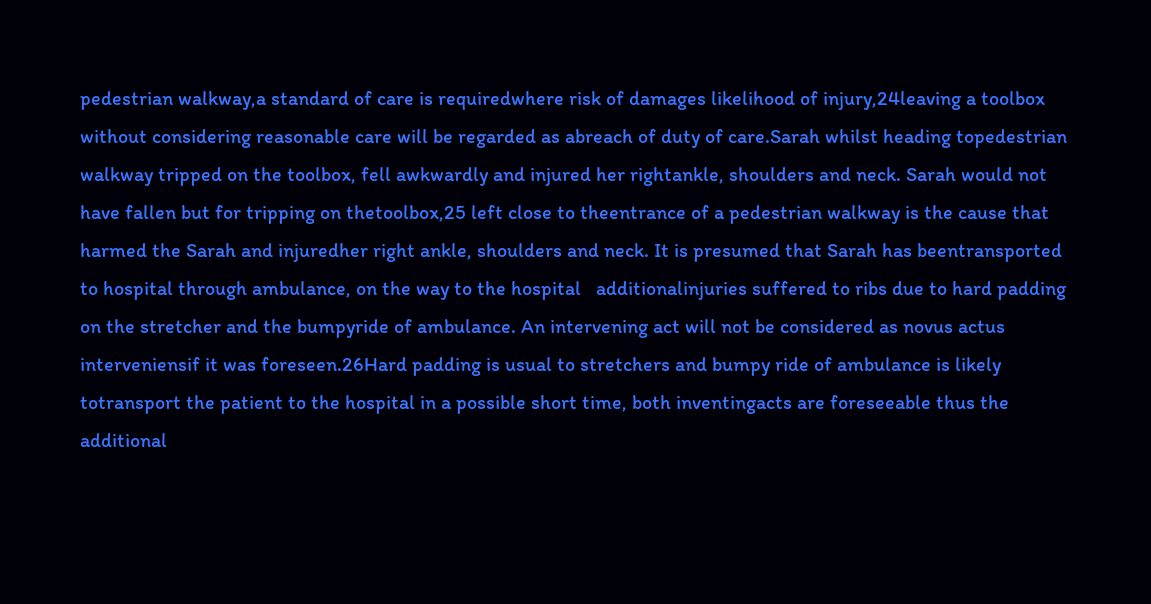pedestrian walkway,a standard of care is requiredwhere risk of damages likelihood of injury,24leaving a toolbox without considering reasonable care will be regarded as abreach of duty of care.Sarah whilst heading topedestrian walkway tripped on the toolbox, fell awkwardly and injured her rightankle, shoulders and neck. Sarah would not have fallen but for tripping on thetoolbox,25 left close to theentrance of a pedestrian walkway is the cause that harmed the Sarah and injuredher right ankle, shoulders and neck. It is presumed that Sarah has beentransported to hospital through ambulance, on the way to the hospital   additionalinjuries suffered to ribs due to hard padding on the stretcher and the bumpyride of ambulance. An intervening act will not be considered as novus actus interveniensif it was foreseen.26Hard padding is usual to stretchers and bumpy ride of ambulance is likely totransport the patient to the hospital in a possible short time, both inventingacts are foreseeable thus the additional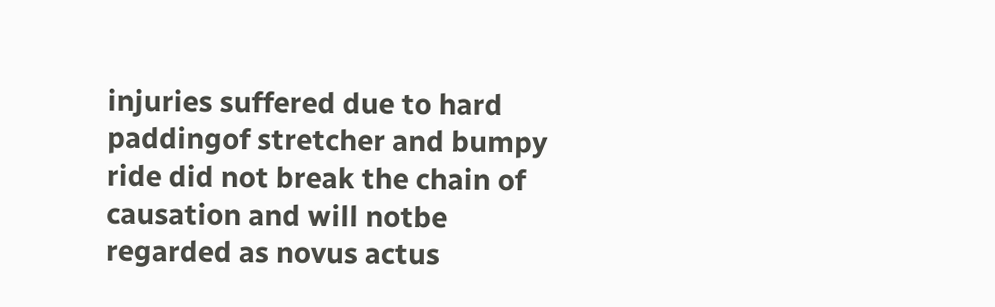injuries suffered due to hard paddingof stretcher and bumpy ride did not break the chain of causation and will notbe regarded as novus actus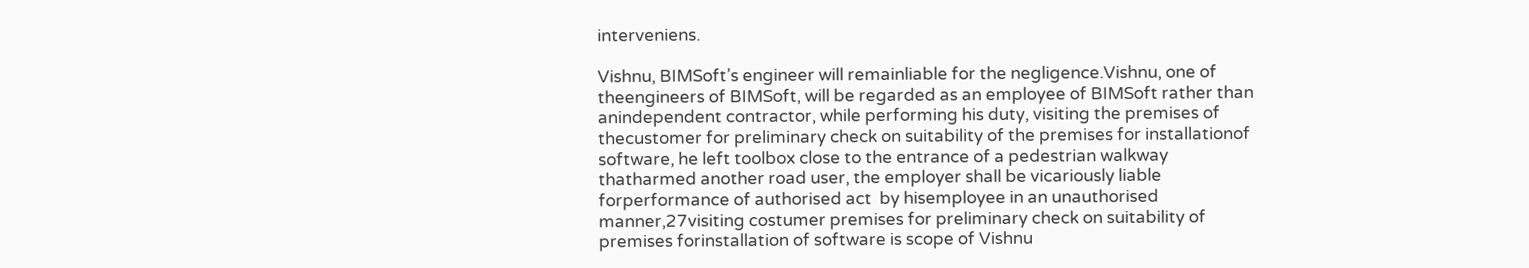interveniens.

Vishnu, BIMSoft’s engineer will remainliable for the negligence.Vishnu, one of theengineers of BIMSoft, will be regarded as an employee of BIMSoft rather than anindependent contractor, while performing his duty, visiting the premises of thecustomer for preliminary check on suitability of the premises for installationof software, he left toolbox close to the entrance of a pedestrian walkway thatharmed another road user, the employer shall be vicariously liable forperformance of authorised act  by hisemployee in an unauthorised manner,27visiting costumer premises for preliminary check on suitability of premises forinstallation of software is scope of Vishnu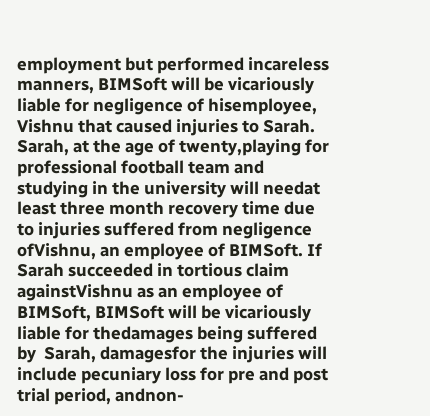employment but performed incareless manners, BIMSoft will be vicariously liable for negligence of hisemployee, Vishnu that caused injuries to Sarah. Sarah, at the age of twenty,playing for professional football team and studying in the university will needat least three month recovery time due to injuries suffered from negligence ofVishnu, an employee of BIMSoft. If Sarah succeeded in tortious claim againstVishnu as an employee of BIMSoft, BIMSoft will be vicariously liable for thedamages being suffered by  Sarah, damagesfor the injuries will include pecuniary loss for pre and post trial period, andnon-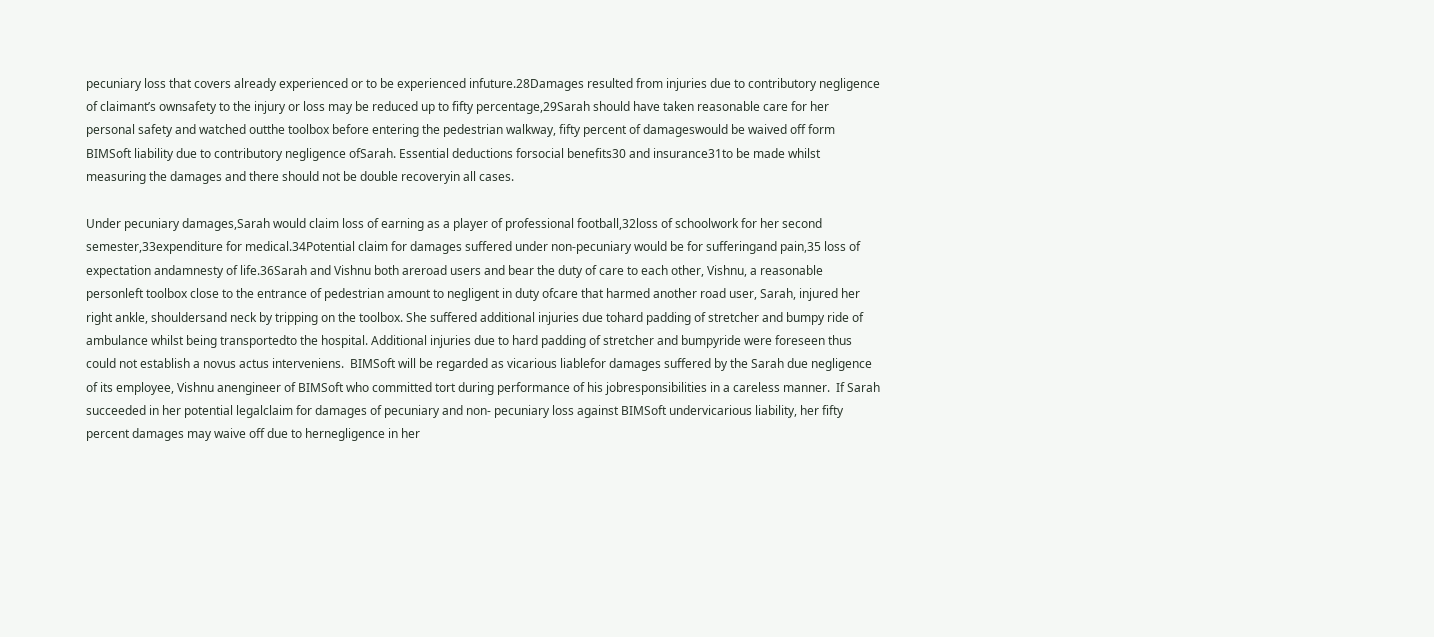pecuniary loss that covers already experienced or to be experienced infuture.28Damages resulted from injuries due to contributory negligence of claimant’s ownsafety to the injury or loss may be reduced up to fifty percentage,29Sarah should have taken reasonable care for her personal safety and watched outthe toolbox before entering the pedestrian walkway, fifty percent of damageswould be waived off form BIMSoft liability due to contributory negligence ofSarah. Essential deductions forsocial benefits30 and insurance31to be made whilst measuring the damages and there should not be double recoveryin all cases.

Under pecuniary damages,Sarah would claim loss of earning as a player of professional football,32loss of schoolwork for her second semester,33expenditure for medical.34Potential claim for damages suffered under non-pecuniary would be for sufferingand pain,35 loss of expectation andamnesty of life.36Sarah and Vishnu both areroad users and bear the duty of care to each other, Vishnu, a reasonable personleft toolbox close to the entrance of pedestrian amount to negligent in duty ofcare that harmed another road user, Sarah, injured her right ankle, shouldersand neck by tripping on the toolbox. She suffered additional injuries due tohard padding of stretcher and bumpy ride of ambulance whilst being transportedto the hospital. Additional injuries due to hard padding of stretcher and bumpyride were foreseen thus could not establish a novus actus interveniens.  BIMSoft will be regarded as vicarious liablefor damages suffered by the Sarah due negligence of its employee, Vishnu anengineer of BIMSoft who committed tort during performance of his jobresponsibilities in a careless manner.  If Sarah succeeded in her potential legalclaim for damages of pecuniary and non- pecuniary loss against BIMSoft undervicarious liability, her fifty percent damages may waive off due to hernegligence in her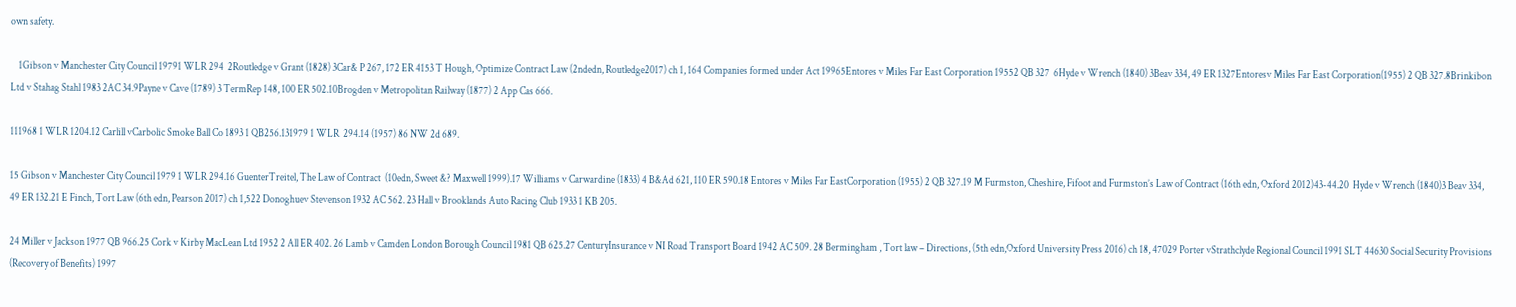own safety.

    1Gibson v Manchester City Council 19791 WLR 294  2Routledge v Grant (1828) 3Car& P 267, 172 ER 4153 T Hough, Optimize Contract Law (2ndedn, Routledge2017) ch 1, 164 Companies formed under Act 19965Entores v Miles Far East Corporation 19552 QB 327  6Hyde v Wrench (1840) 3Beav 334, 49 ER 1327Entoresv Miles Far East Corporation(1955) 2 QB 327.8Brinkibon Ltd v Stahag Stahl 1983 2AC 34.9Payne v Cave (1789) 3 TermRep 148, 100 ER 502.10Brogden v Metropolitan Railway (1877) 2 App Cas 666.

111968 1 WLR 1204.12 Carlill vCarbolic Smoke Ball Co 1893 1 QB256.131979 1 WLR  294.14 (1957) 86 NW 2d 689.

15 Gibson v Manchester City Council 1979 1 WLR 294.16 GuenterTreitel, The Law of Contract  (10edn, Sweet &? Maxwell 1999).17 Williams v Carwardine (1833) 4 B&Ad 621, 110 ER 590.18 Entores v Miles Far EastCorporation (1955) 2 QB 327.19 M Furmston, Cheshire, Fifoot and Furmston’s Law of Contract (16th edn, Oxford 2012)43-44.20  Hyde v Wrench (1840)3 Beav 334, 49 ER 132.21 E Finch, Tort Law (6th edn, Pearson 2017) ch 1,522 Donoghuev Stevenson 1932 AC 562. 23 Hall v Brooklands Auto Racing Club 1933 1 KB 205.

24 Miller v Jackson 1977 QB 966.25 Cork v Kirby MacLean Ltd 1952 2 All ER 402. 26 Lamb v Camden London Borough Council 1981 QB 625.27 CenturyInsurance v NI Road Transport Board 1942 AC 509. 28 Bermingham , Tort law – Directions, (5th edn,Oxford University Press 2016) ch 18, 47029 Porter vStrathclyde Regional Council 1991 SLT 44630 Social Security Provisions  (Recovery of Benefits) 1997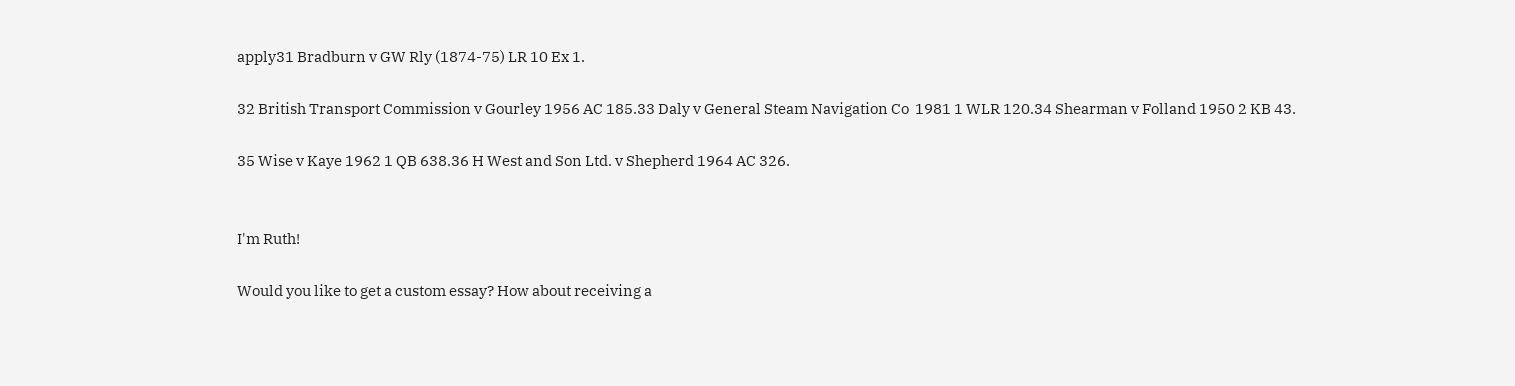apply31 Bradburn v GW Rly (1874-75) LR 10 Ex 1.

32 British Transport Commission v Gourley 1956 AC 185.33 Daly v General Steam Navigation Co  1981 1 WLR 120.34 Shearman v Folland 1950 2 KB 43.

35 Wise v Kaye 1962 1 QB 638.36 H West and Son Ltd. v Shepherd 1964 AC 326.


I'm Ruth!

Would you like to get a custom essay? How about receiving a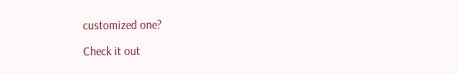customized one?

Check it out